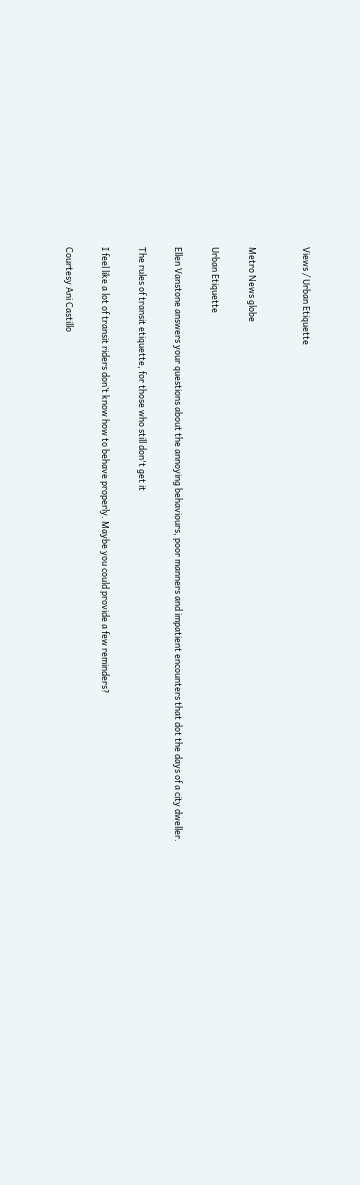Views / Urban Etiquette


Metro News globe

Urban Etiquette

Ellen Vanstone answers your questions about the annoying behaviours, poor manners and impatient encounters that dot the days of a city dweller.

The rules of transit etiquette, for those who still don't get it

I feel like a lot of transit riders don’t know how to behave properly. Maybe you could provide a few reminders?

Courtesy Ani Castillo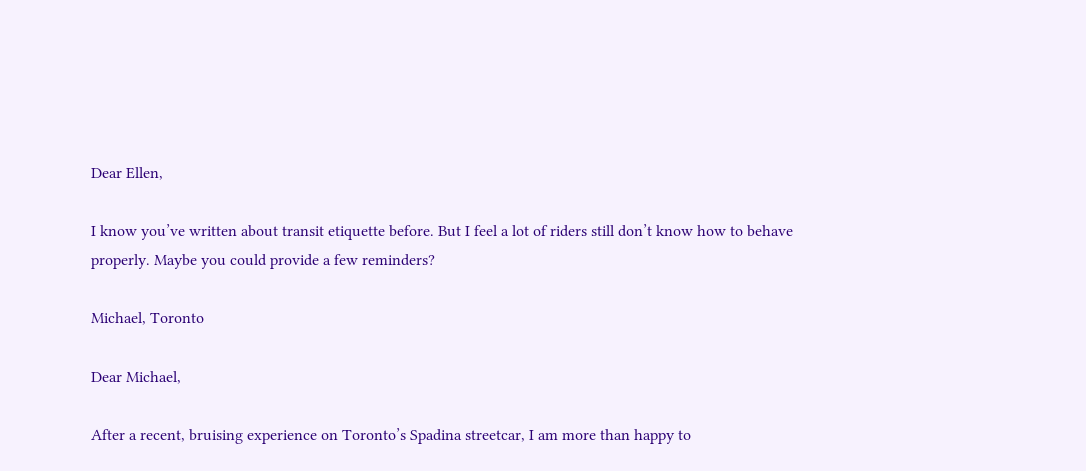Dear Ellen,

I know you’ve written about transit etiquette before. But I feel a lot of riders still don’t know how to behave properly. Maybe you could provide a few reminders?

Michael, Toronto

Dear Michael,

After a recent, bruising experience on Toronto’s Spadina streetcar, I am more than happy to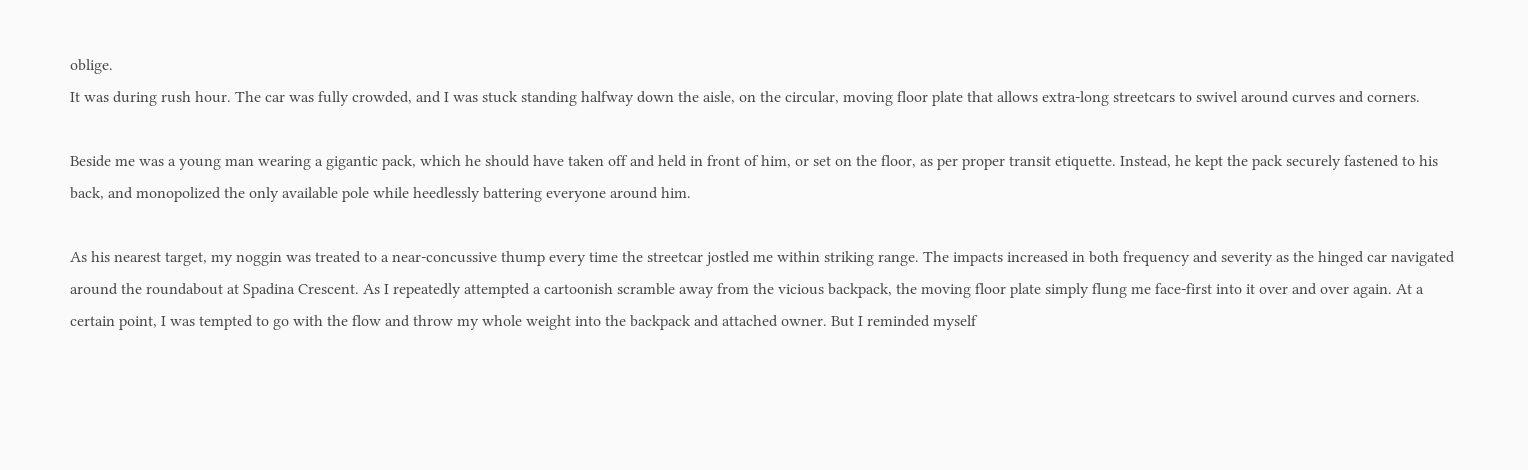oblige.
It was during rush hour. The car was fully crowded, and I was stuck standing halfway down the aisle, on the circular, moving floor plate that allows extra-long streetcars to swivel around curves and corners.

Beside me was a young man wearing a gigantic pack, which he should have taken off and held in front of him, or set on the floor, as per proper transit etiquette. Instead, he kept the pack securely fastened to his back, and monopolized the only available pole while heedlessly battering everyone around him.

As his nearest target, my noggin was treated to a near-concussive thump every time the streetcar jostled me within striking range. The impacts increased in both frequency and severity as the hinged car navigated around the roundabout at Spadina Crescent. As I repeatedly attempted a cartoonish scramble away from the vicious backpack, the moving floor plate simply flung me face-first into it over and over again. At a certain point, I was tempted to go with the flow and throw my whole weight into the backpack and attached owner. But I reminded myself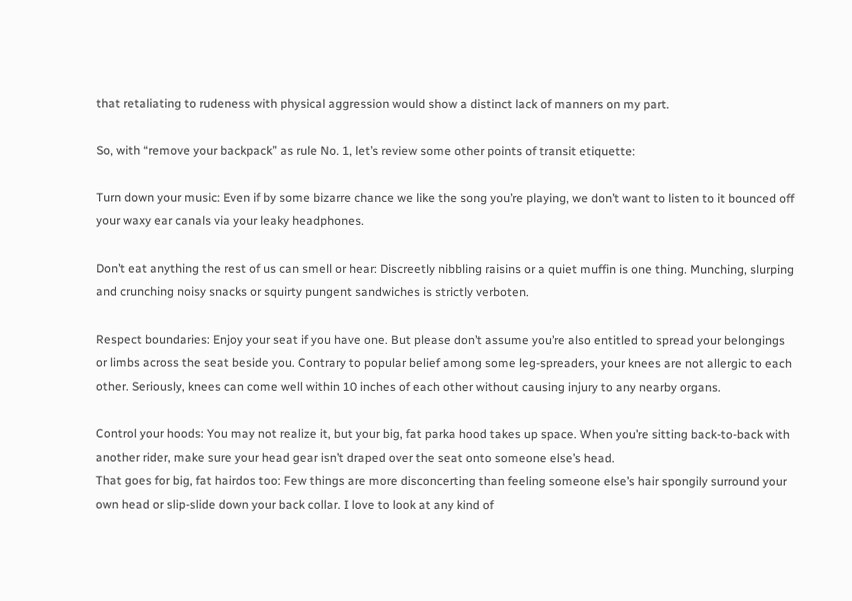that retaliating to rudeness with physical aggression would show a distinct lack of manners on my part.

So, with “remove your backpack” as rule No. 1, let’s review some other points of transit etiquette:

Turn down your music: Even if by some bizarre chance we like the song you’re playing, we don’t want to listen to it bounced off your waxy ear canals via your leaky headphones.

Don’t eat anything the rest of us can smell or hear: Discreetly nibbling raisins or a quiet muffin is one thing. Munching, slurping and crunching noisy snacks or squirty pungent sandwiches is strictly verboten.

Respect boundaries: Enjoy your seat if you have one. But please don’t assume you’re also entitled to spread your belongings or limbs across the seat beside you. Contrary to popular belief among some leg-spreaders, your knees are not allergic to each other. Seriously, knees can come well within 10 inches of each other without causing injury to any nearby organs.

Control your hoods: You may not realize it, but your big, fat parka hood takes up space. When you’re sitting back-to-back with another rider, make sure your head gear isn’t draped over the seat onto someone else’s head.
That goes for big, fat hairdos too: Few things are more disconcerting than feeling someone else’s hair spongily surround your own head or slip-slide down your back collar. I love to look at any kind of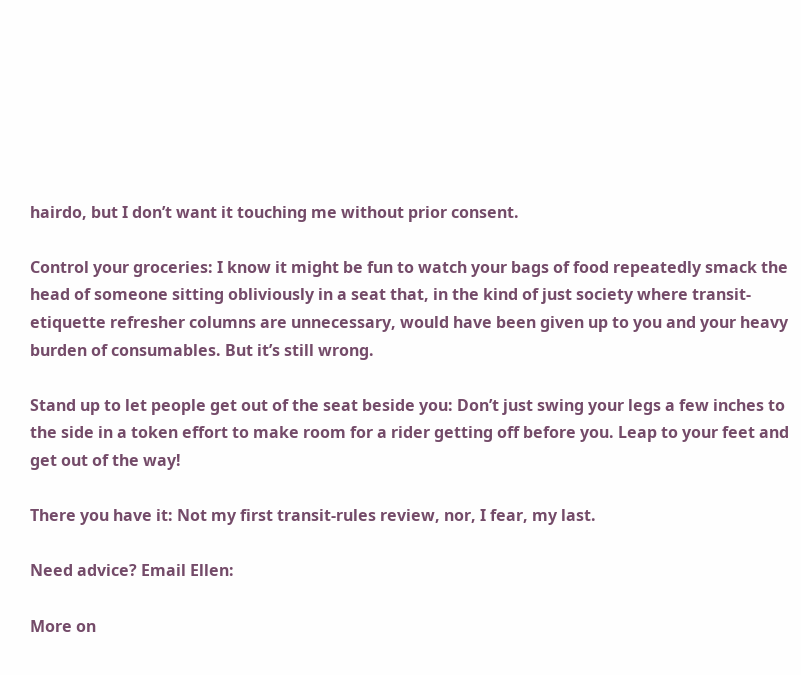hairdo, but I don’t want it touching me without prior consent.

Control your groceries: I know it might be fun to watch your bags of food repeatedly smack the head of someone sitting obliviously in a seat that, in the kind of just society where transit-etiquette refresher columns are unnecessary, would have been given up to you and your heavy burden of consumables. But it’s still wrong.

Stand up to let people get out of the seat beside you: Don’t just swing your legs a few inches to the side in a token effort to make room for a rider getting off before you. Leap to your feet and get out of the way!

There you have it: Not my first transit-rules review, nor, I fear, my last.

Need advice? Email Ellen:

More on